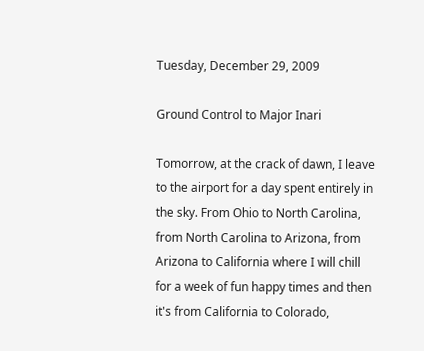Tuesday, December 29, 2009

Ground Control to Major Inari

Tomorrow, at the crack of dawn, I leave to the airport for a day spent entirely in the sky. From Ohio to North Carolina, from North Carolina to Arizona, from Arizona to California where I will chill for a week of fun happy times and then it's from California to Colorado,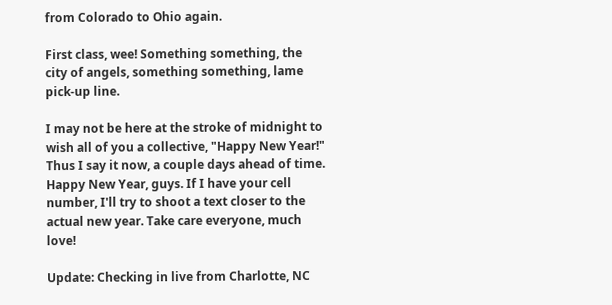from Colorado to Ohio again.

First class, wee! Something something, the city of angels, something something, lame pick-up line.

I may not be here at the stroke of midnight to wish all of you a collective, "Happy New Year!" Thus I say it now, a couple days ahead of time. Happy New Year, guys. If I have your cell number, I'll try to shoot a text closer to the actual new year. Take care everyone, much love!

Update: Checking in live from Charlotte, NC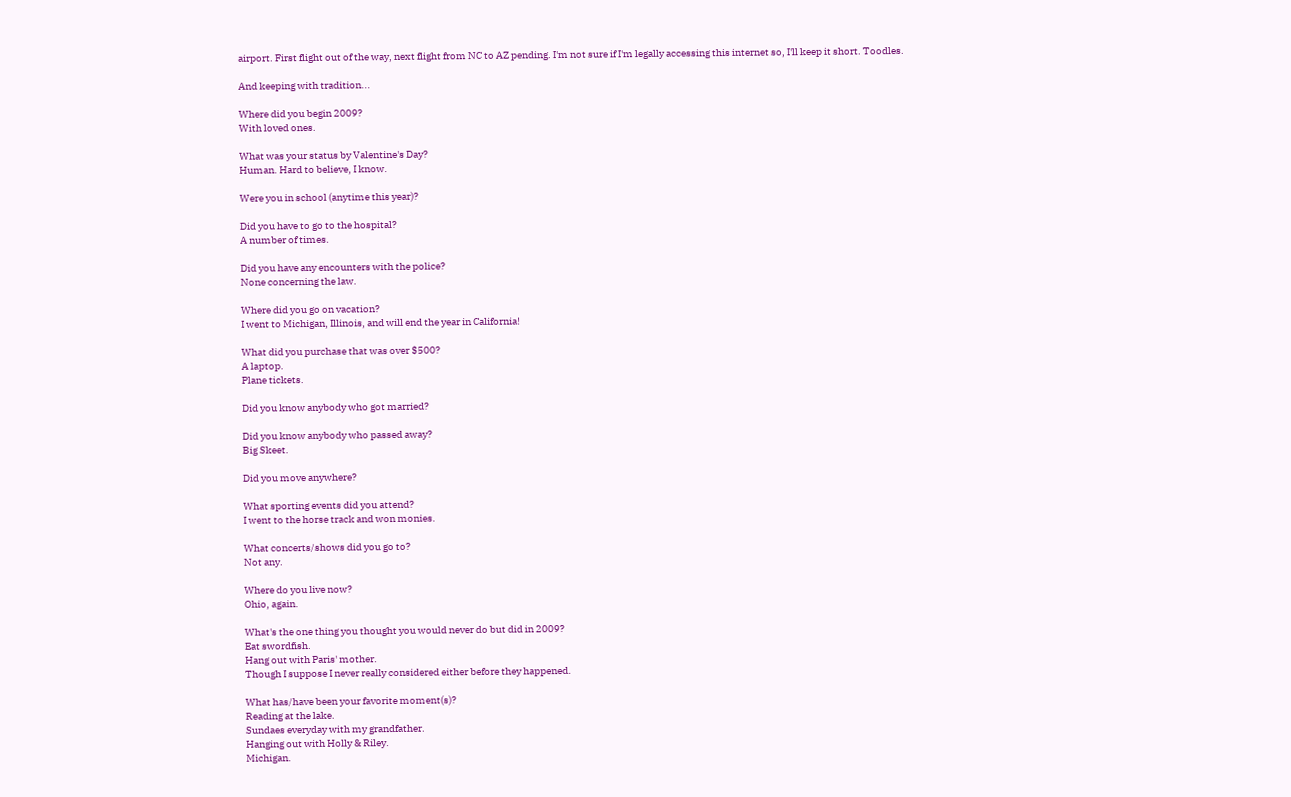airport. First flight out of the way, next flight from NC to AZ pending. I'm not sure if I'm legally accessing this internet so, I'll keep it short. Toodles.

And keeping with tradition...

Where did you begin 2009?
With loved ones.

What was your status by Valentine's Day?
Human. Hard to believe, I know.

Were you in school (anytime this year)?

Did you have to go to the hospital?
A number of times.

Did you have any encounters with the police?
None concerning the law.

Where did you go on vacation?
I went to Michigan, Illinois, and will end the year in California!

What did you purchase that was over $500?
A laptop.
Plane tickets.

Did you know anybody who got married?

Did you know anybody who passed away?
Big Skeet.

Did you move anywhere?

What sporting events did you attend?
I went to the horse track and won monies.

What concerts/shows did you go to?
Not any.

Where do you live now?
Ohio, again.

What's the one thing you thought you would never do but did in 2009?
Eat swordfish.
Hang out with Paris' mother.
Though I suppose I never really considered either before they happened.

What has/have been your favorite moment(s)?
Reading at the lake.
Sundaes everyday with my grandfather.
Hanging out with Holly & Riley.
Michigan.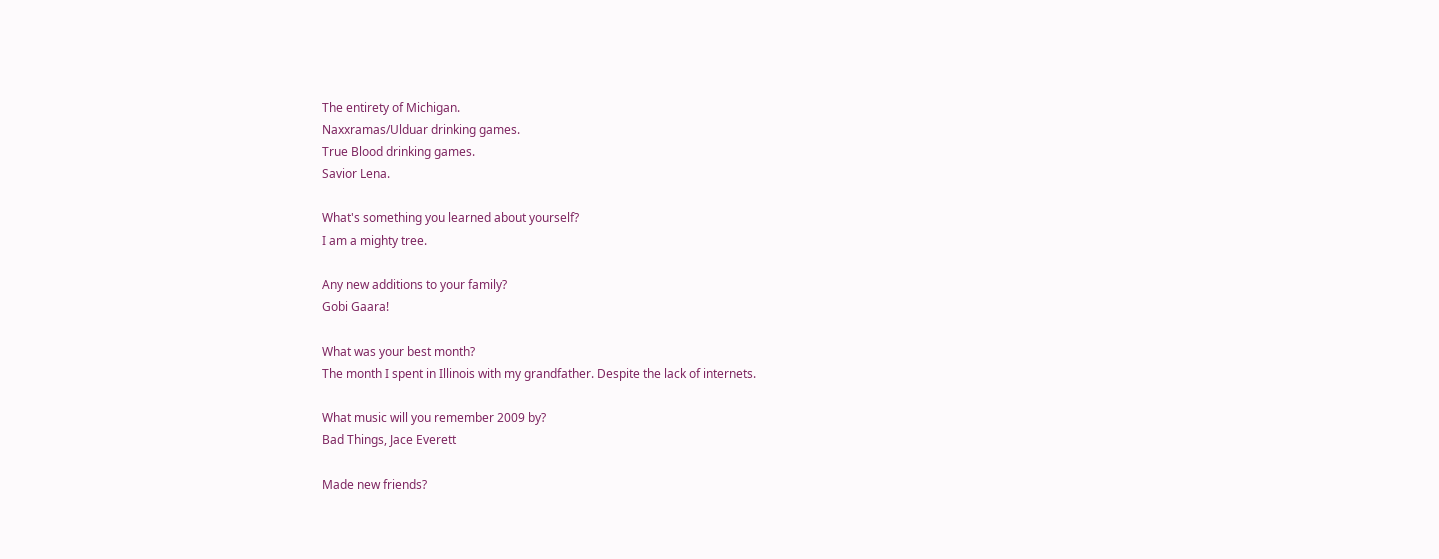The entirety of Michigan.
Naxxramas/Ulduar drinking games.
True Blood drinking games.
Savior Lena.

What's something you learned about yourself?
I am a mighty tree.

Any new additions to your family?
Gobi Gaara!

What was your best month?
The month I spent in Illinois with my grandfather. Despite the lack of internets.

What music will you remember 2009 by?
Bad Things, Jace Everett

Made new friends?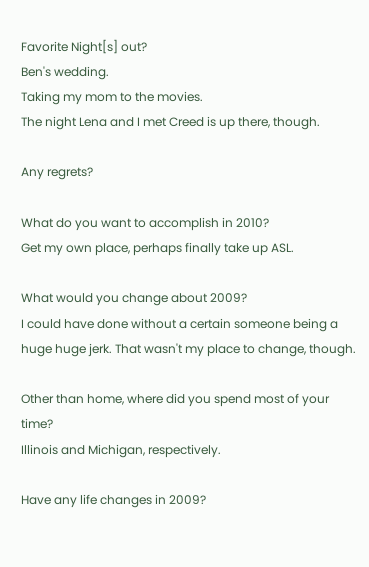Favorite Night[s] out?
Ben's wedding.
Taking my mom to the movies.
The night Lena and I met Creed is up there, though.

Any regrets?

What do you want to accomplish in 2010?
Get my own place, perhaps finally take up ASL.

What would you change about 2009?
I could have done without a certain someone being a huge huge jerk. That wasn't my place to change, though.

Other than home, where did you spend most of your time?
Illinois and Michigan, respectively.

Have any life changes in 2009?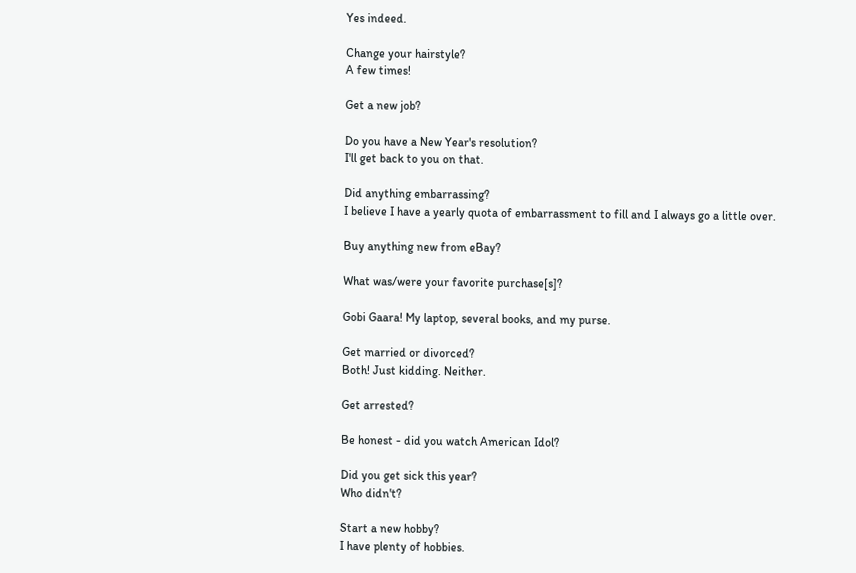Yes indeed.

Change your hairstyle?
A few times!

Get a new job?

Do you have a New Year's resolution?
I'll get back to you on that.

Did anything embarrassing?
I believe I have a yearly quota of embarrassment to fill and I always go a little over.

Buy anything new from eBay?

What was/were your favorite purchase[s]?

Gobi Gaara! My laptop, several books, and my purse.

Get married or divorced?
Both! Just kidding. Neither.

Get arrested?

Be honest - did you watch American Idol?

Did you get sick this year?
Who didn't?

Start a new hobby?
I have plenty of hobbies.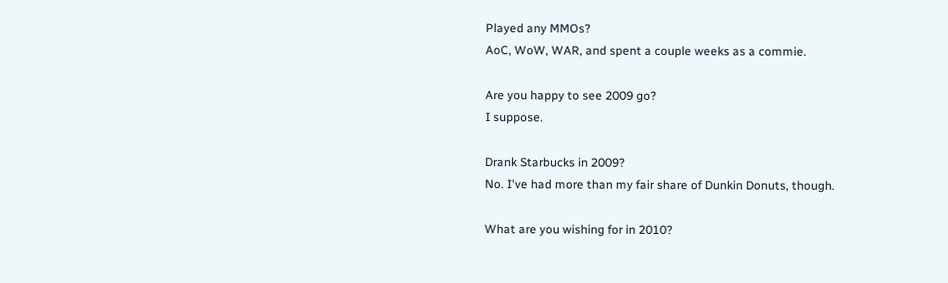Played any MMOs?
AoC, WoW, WAR, and spent a couple weeks as a commie.

Are you happy to see 2009 go?
I suppose.

Drank Starbucks in 2009?
No. I've had more than my fair share of Dunkin Donuts, though.

What are you wishing for in 2010?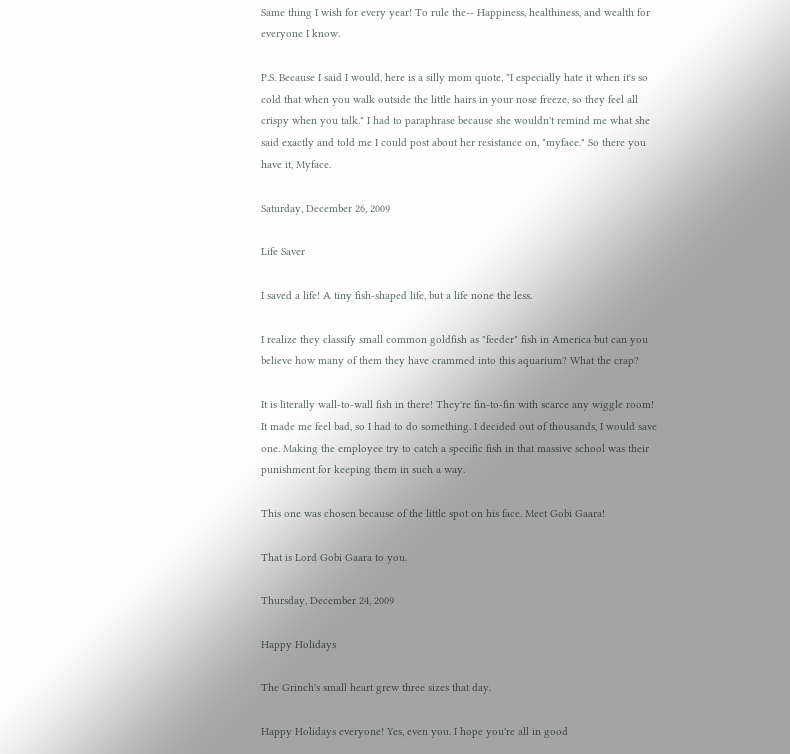Same thing I wish for every year! To rule the-- Happiness, healthiness, and wealth for everyone I know.

P.S. Because I said I would, here is a silly mom quote, "I especially hate it when it's so cold that when you walk outside the little hairs in your nose freeze, so they feel all crispy when you talk." I had to paraphrase because she wouldn't remind me what she said exactly and told me I could post about her resistance on, "myface." So there you have it, Myface.

Saturday, December 26, 2009

Life Saver

I saved a life! A tiny fish-shaped life, but a life none the less.

I realize they classify small common goldfish as "feeder" fish in America but can you believe how many of them they have crammed into this aquarium? What the crap?

It is literally wall-to-wall fish in there! They're fin-to-fin with scarce any wiggle room! It made me feel bad, so I had to do something. I decided out of thousands, I would save one. Making the employee try to catch a specific fish in that massive school was their punishment for keeping them in such a way.

This one was chosen because of the little spot on his face. Meet Gobi Gaara!

That is Lord Gobi Gaara to you.

Thursday, December 24, 2009

Happy Holidays

The Grinch's small heart grew three sizes that day.

Happy Holidays everyone! Yes, even you. I hope you're all in good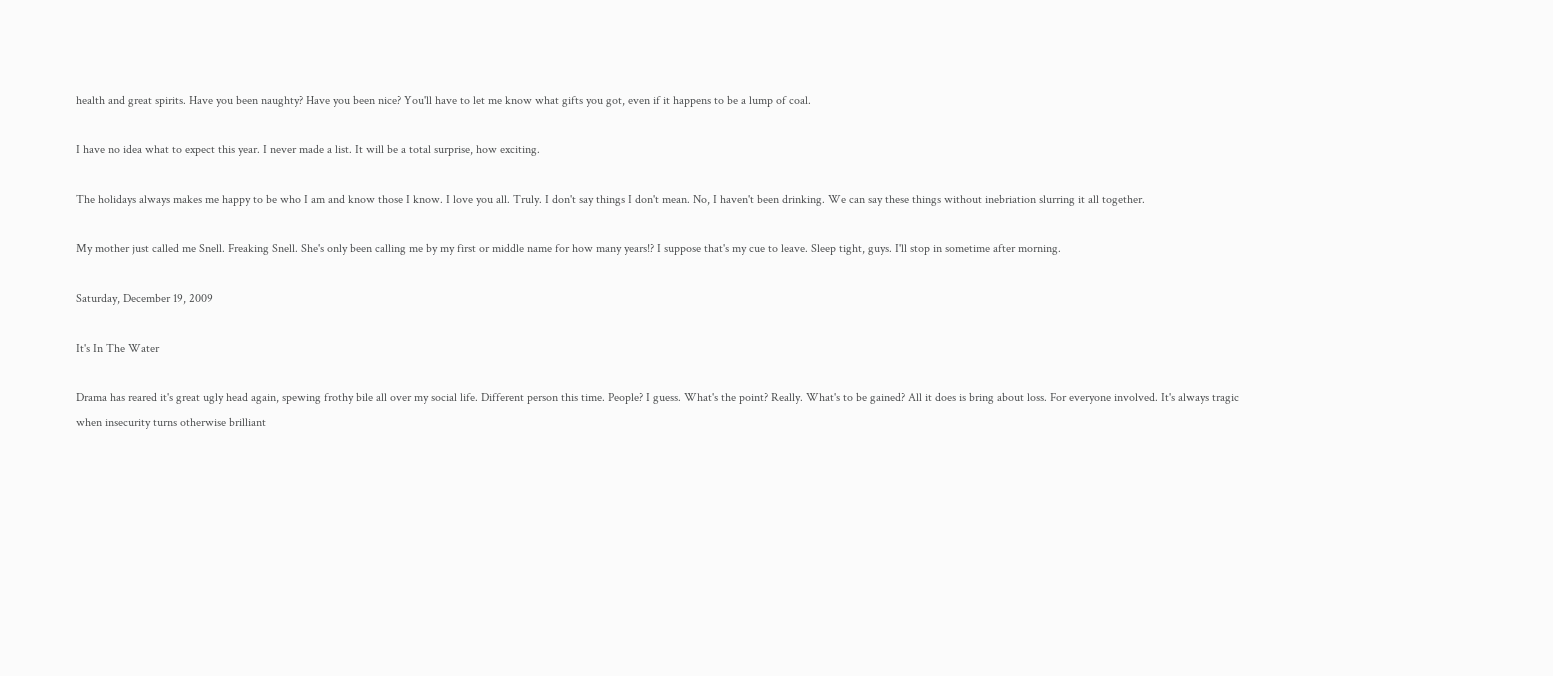health and great spirits. Have you been naughty? Have you been nice? You'll have to let me know what gifts you got, even if it happens to be a lump of coal.

I have no idea what to expect this year. I never made a list. It will be a total surprise, how exciting.

The holidays always makes me happy to be who I am and know those I know. I love you all. Truly. I don't say things I don't mean. No, I haven't been drinking. We can say these things without inebriation slurring it all together.

My mother just called me Snell. Freaking Snell. She's only been calling me by my first or middle name for how many years!? I suppose that's my cue to leave. Sleep tight, guys. I'll stop in sometime after morning.

Saturday, December 19, 2009

It's In The Water

Drama has reared it's great ugly head again, spewing frothy bile all over my social life. Different person this time. People? I guess. What's the point? Really. What's to be gained? All it does is bring about loss. For everyone involved. It's always tragic when insecurity turns otherwise brilliant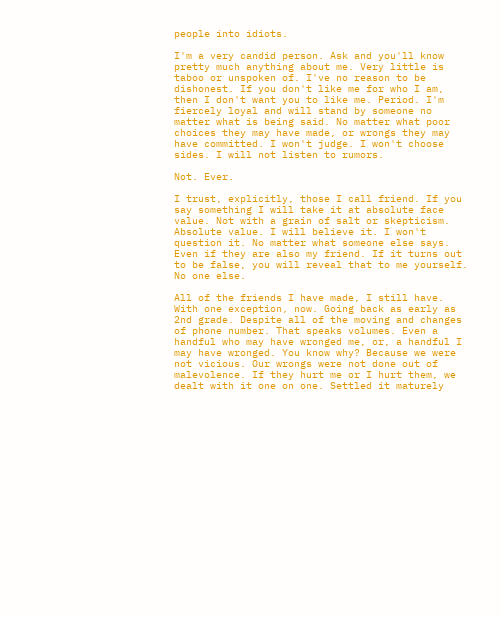people into idiots.

I'm a very candid person. Ask and you'll know pretty much anything about me. Very little is taboo or unspoken of. I've no reason to be dishonest. If you don't like me for who I am, then I don't want you to like me. Period. I'm fiercely loyal and will stand by someone no matter what is being said. No matter what poor choices they may have made, or wrongs they may have committed. I won't judge. I won't choose sides. I will not listen to rumors.

Not. Ever.

I trust, explicitly, those I call friend. If you say something I will take it at absolute face value. Not with a grain of salt or skepticism. Absolute value. I will believe it. I won't question it. No matter what someone else says. Even if they are also my friend. If it turns out to be false, you will reveal that to me yourself. No one else.

All of the friends I have made, I still have. With one exception, now. Going back as early as 2nd grade. Despite all of the moving and changes of phone number. That speaks volumes. Even a handful who may have wronged me, or, a handful I may have wronged. You know why? Because we were not vicious. Our wrongs were not done out of malevolence. If they hurt me or I hurt them, we dealt with it one on one. Settled it maturely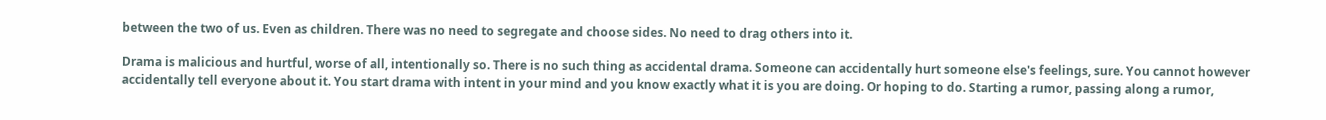between the two of us. Even as children. There was no need to segregate and choose sides. No need to drag others into it.

Drama is malicious and hurtful, worse of all, intentionally so. There is no such thing as accidental drama. Someone can accidentally hurt someone else's feelings, sure. You cannot however accidentally tell everyone about it. You start drama with intent in your mind and you know exactly what it is you are doing. Or hoping to do. Starting a rumor, passing along a rumor,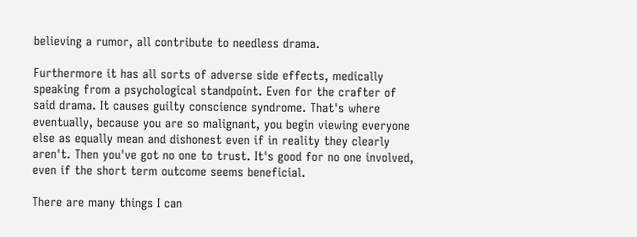believing a rumor, all contribute to needless drama.

Furthermore it has all sorts of adverse side effects, medically speaking from a psychological standpoint. Even for the crafter of said drama. It causes guilty conscience syndrome. That's where eventually, because you are so malignant, you begin viewing everyone else as equally mean and dishonest even if in reality they clearly aren't. Then you've got no one to trust. It's good for no one involved, even if the short term outcome seems beneficial.

There are many things I can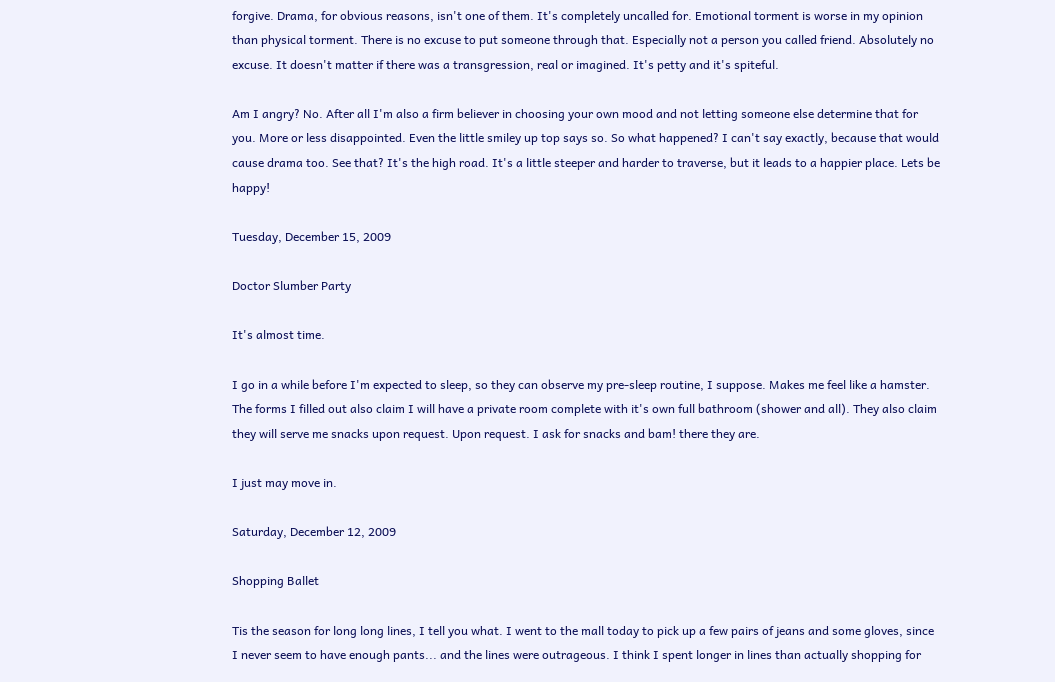forgive. Drama, for obvious reasons, isn't one of them. It's completely uncalled for. Emotional torment is worse in my opinion than physical torment. There is no excuse to put someone through that. Especially not a person you called friend. Absolutely no excuse. It doesn't matter if there was a transgression, real or imagined. It's petty and it's spiteful.

Am I angry? No. After all I'm also a firm believer in choosing your own mood and not letting someone else determine that for you. More or less disappointed. Even the little smiley up top says so. So what happened? I can't say exactly, because that would cause drama too. See that? It's the high road. It's a little steeper and harder to traverse, but it leads to a happier place. Lets be happy!

Tuesday, December 15, 2009

Doctor Slumber Party

It's almost time.

I go in a while before I'm expected to sleep, so they can observe my pre-sleep routine, I suppose. Makes me feel like a hamster. The forms I filled out also claim I will have a private room complete with it's own full bathroom (shower and all). They also claim they will serve me snacks upon request. Upon request. I ask for snacks and bam! there they are.

I just may move in.

Saturday, December 12, 2009

Shopping Ballet

Tis the season for long long lines, I tell you what. I went to the mall today to pick up a few pairs of jeans and some gloves, since I never seem to have enough pants... and the lines were outrageous. I think I spent longer in lines than actually shopping for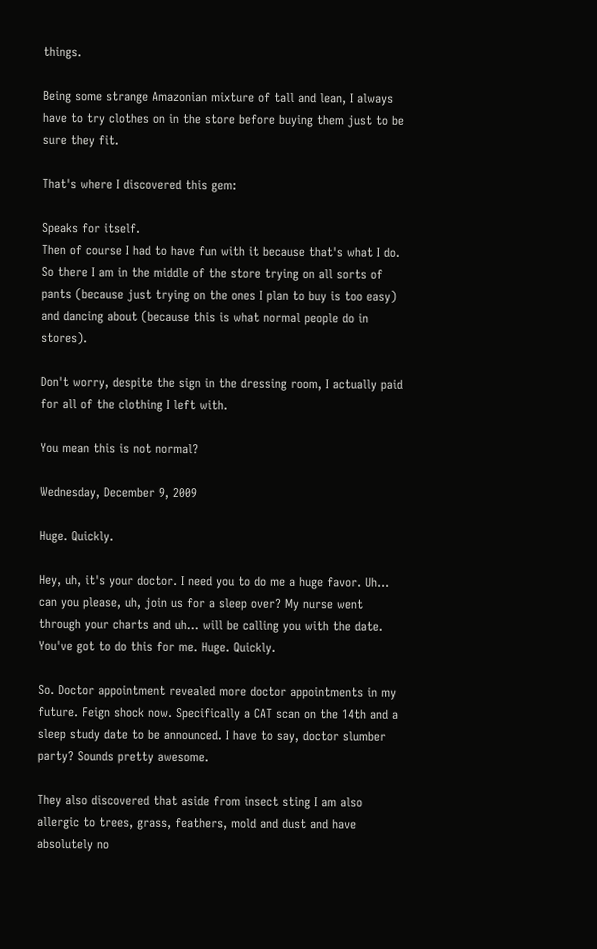things.

Being some strange Amazonian mixture of tall and lean, I always have to try clothes on in the store before buying them just to be sure they fit.

That's where I discovered this gem:

Speaks for itself.
Then of course I had to have fun with it because that's what I do. So there I am in the middle of the store trying on all sorts of pants (because just trying on the ones I plan to buy is too easy) and dancing about (because this is what normal people do in stores).

Don't worry, despite the sign in the dressing room, I actually paid for all of the clothing I left with.

You mean this is not normal?

Wednesday, December 9, 2009

Huge. Quickly.

Hey, uh, it's your doctor. I need you to do me a huge favor. Uh... can you please, uh, join us for a sleep over? My nurse went through your charts and uh... will be calling you with the date. You've got to do this for me. Huge. Quickly.

So. Doctor appointment revealed more doctor appointments in my future. Feign shock now. Specifically a CAT scan on the 14th and a sleep study date to be announced. I have to say, doctor slumber party? Sounds pretty awesome.

They also discovered that aside from insect sting I am also allergic to trees, grass, feathers, mold and dust and have absolutely no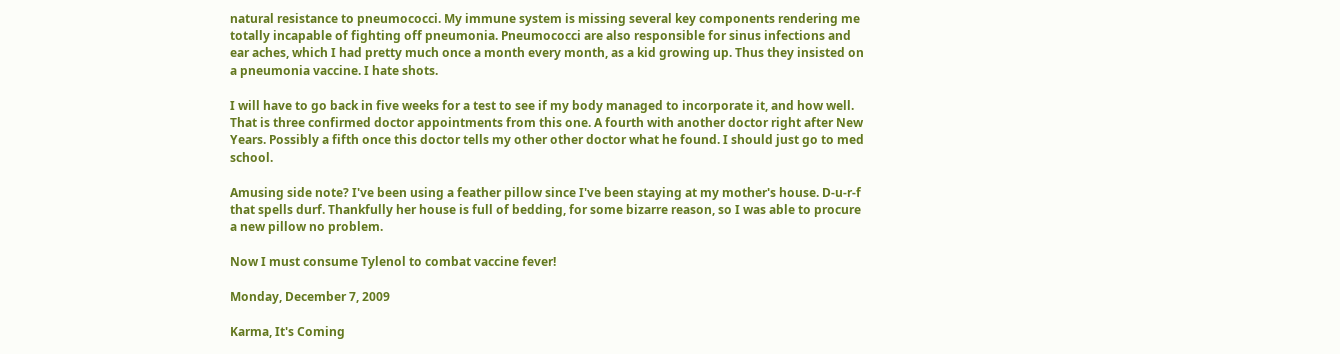natural resistance to pneumococci. My immune system is missing several key components rendering me totally incapable of fighting off pneumonia. Pneumococci are also responsible for sinus infections and ear aches, which I had pretty much once a month every month, as a kid growing up. Thus they insisted on a pneumonia vaccine. I hate shots.

I will have to go back in five weeks for a test to see if my body managed to incorporate it, and how well. That is three confirmed doctor appointments from this one. A fourth with another doctor right after New Years. Possibly a fifth once this doctor tells my other other doctor what he found. I should just go to med school.

Amusing side note? I've been using a feather pillow since I've been staying at my mother's house. D-u-r-f that spells durf. Thankfully her house is full of bedding, for some bizarre reason, so I was able to procure a new pillow no problem.

Now I must consume Tylenol to combat vaccine fever!

Monday, December 7, 2009

Karma, It's Coming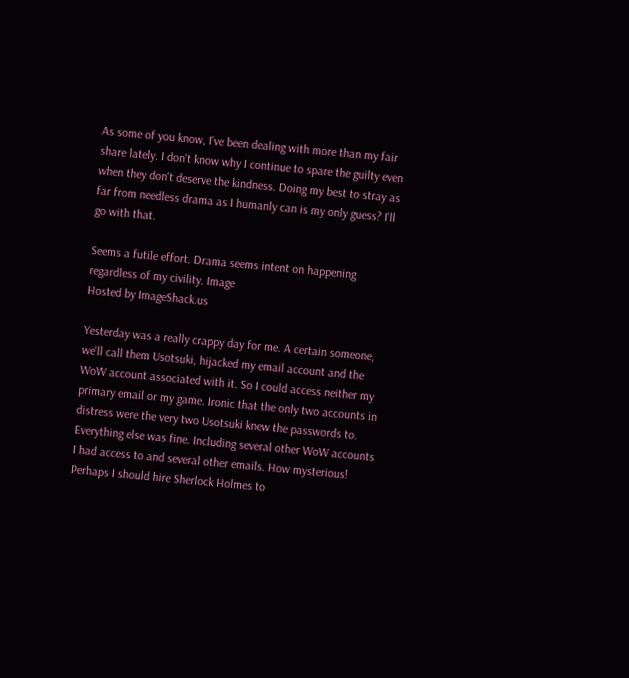As some of you know, I've been dealing with more than my fair share lately. I don't know why I continue to spare the guilty even when they don't deserve the kindness. Doing my best to stray as far from needless drama as I humanly can is my only guess? I'll go with that.

Seems a futile effort. Drama seems intent on happening regardless of my civility. Image
Hosted by ImageShack.us

Yesterday was a really crappy day for me. A certain someone, we'll call them Usotsuki, hijacked my email account and the WoW account associated with it. So I could access neither my primary email or my game. Ironic that the only two accounts in distress were the very two Usotsuki knew the passwords to. Everything else was fine. Including several other WoW accounts I had access to and several other emails. How mysterious! Perhaps I should hire Sherlock Holmes to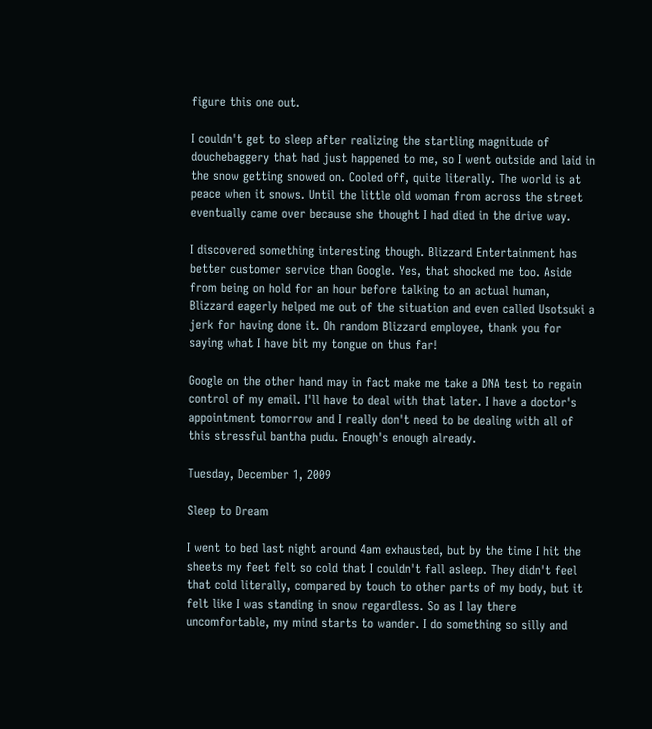figure this one out.

I couldn't get to sleep after realizing the startling magnitude of douchebaggery that had just happened to me, so I went outside and laid in the snow getting snowed on. Cooled off, quite literally. The world is at peace when it snows. Until the little old woman from across the street eventually came over because she thought I had died in the drive way.

I discovered something interesting though. Blizzard Entertainment has better customer service than Google. Yes, that shocked me too. Aside from being on hold for an hour before talking to an actual human, Blizzard eagerly helped me out of the situation and even called Usotsuki a jerk for having done it. Oh random Blizzard employee, thank you for saying what I have bit my tongue on thus far!

Google on the other hand may in fact make me take a DNA test to regain control of my email. I'll have to deal with that later. I have a doctor's appointment tomorrow and I really don't need to be dealing with all of this stressful bantha pudu. Enough's enough already.

Tuesday, December 1, 2009

Sleep to Dream

I went to bed last night around 4am exhausted, but by the time I hit the sheets my feet felt so cold that I couldn't fall asleep. They didn't feel that cold literally, compared by touch to other parts of my body, but it felt like I was standing in snow regardless. So as I lay there uncomfortable, my mind starts to wander. I do something so silly and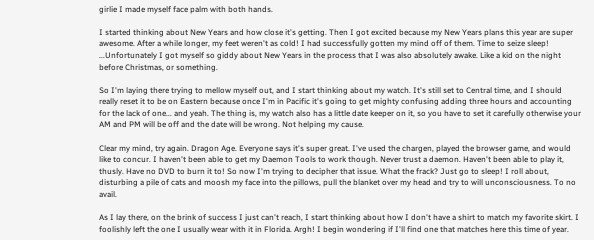girlie I made myself face palm with both hands.

I started thinking about New Years and how close it's getting. Then I got excited because my New Years plans this year are super awesome. After a while longer, my feet weren't as cold! I had successfully gotten my mind off of them. Time to seize sleep! ...Unfortunately I got myself so giddy about New Years in the process that I was also absolutely awake. Like a kid on the night before Christmas, or something.

So I'm laying there trying to mellow myself out, and I start thinking about my watch. It's still set to Central time, and I should really reset it to be on Eastern because once I'm in Pacific it's going to get mighty confusing adding three hours and accounting for the lack of one... and yeah. The thing is, my watch also has a little date keeper on it, so you have to set it carefully otherwise your AM and PM will be off and the date will be wrong. Not helping my cause.

Clear my mind, try again. Dragon Age. Everyone says it's super great. I've used the chargen, played the browser game, and would like to concur. I haven't been able to get my Daemon Tools to work though. Never trust a daemon. Haven't been able to play it, thusly. Have no DVD to burn it to! So now I'm trying to decipher that issue. What the frack? Just go to sleep! I roll about, disturbing a pile of cats and moosh my face into the pillows, pull the blanket over my head and try to will unconsciousness. To no avail.

As I lay there, on the brink of success I just can't reach, I start thinking about how I don't have a shirt to match my favorite skirt. I foolishly left the one I usually wear with it in Florida. Argh! I begin wondering if I'll find one that matches here this time of year.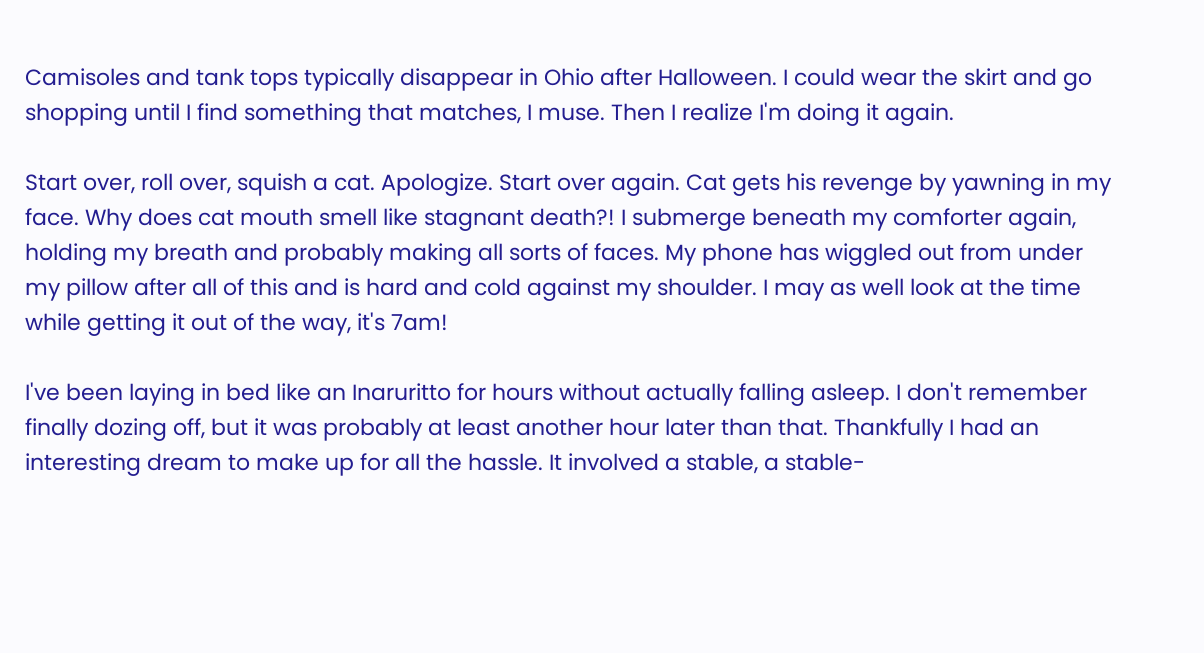Camisoles and tank tops typically disappear in Ohio after Halloween. I could wear the skirt and go shopping until I find something that matches, I muse. Then I realize I'm doing it again.

Start over, roll over, squish a cat. Apologize. Start over again. Cat gets his revenge by yawning in my face. Why does cat mouth smell like stagnant death?! I submerge beneath my comforter again, holding my breath and probably making all sorts of faces. My phone has wiggled out from under my pillow after all of this and is hard and cold against my shoulder. I may as well look at the time while getting it out of the way, it's 7am!

I've been laying in bed like an Inaruritto for hours without actually falling asleep. I don't remember finally dozing off, but it was probably at least another hour later than that. Thankfully I had an interesting dream to make up for all the hassle. It involved a stable, a stable-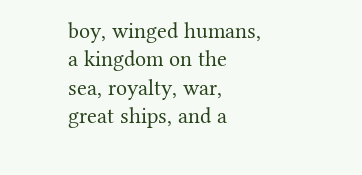boy, winged humans, a kingdom on the sea, royalty, war, great ships, and a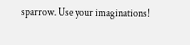sparrow. Use your imaginations!